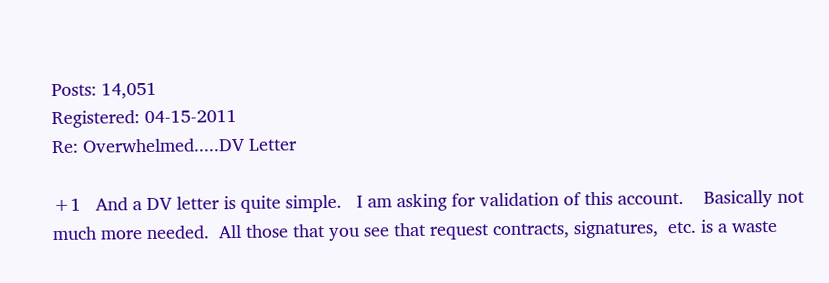Posts: 14,051
Registered: 04-15-2011
Re: Overwhelmed.....DV Letter

+1   And a DV letter is quite simple.   I am asking for validation of this account.    Basically not much more needed.  All those that you see that request contracts, signatures,  etc. is a waste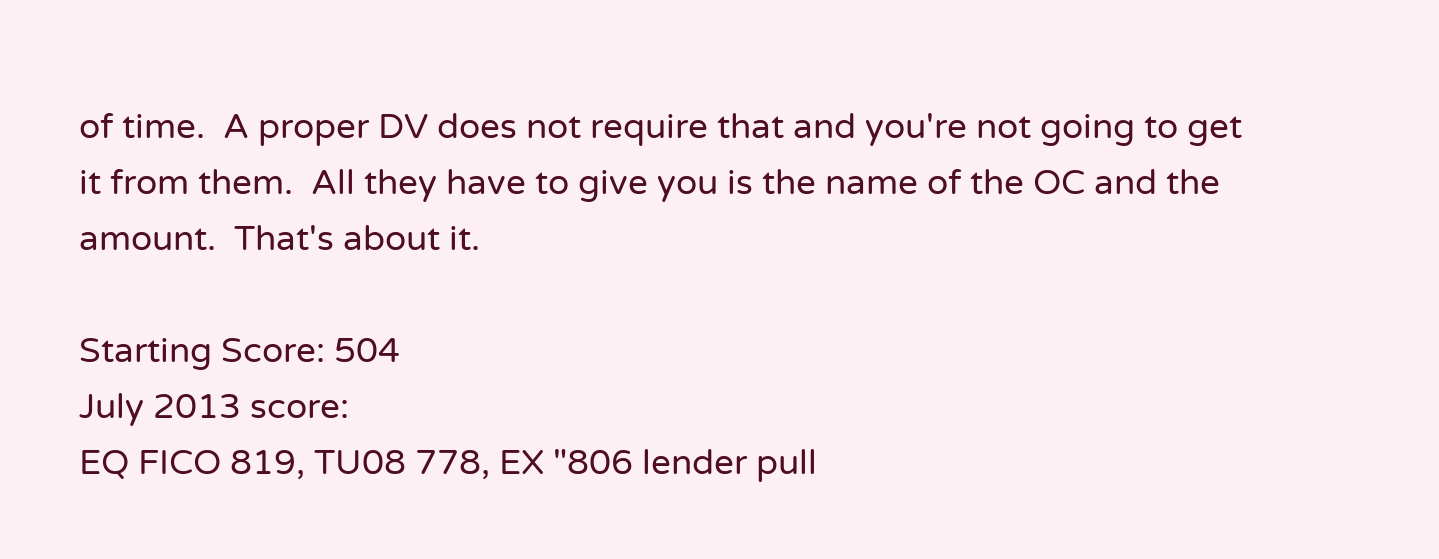of time.  A proper DV does not require that and you're not going to get it from them.  All they have to give you is the name of the OC and the amount.  That's about it.

Starting Score: 504
July 2013 score:
EQ FICO 819, TU08 778, EX "806 lender pull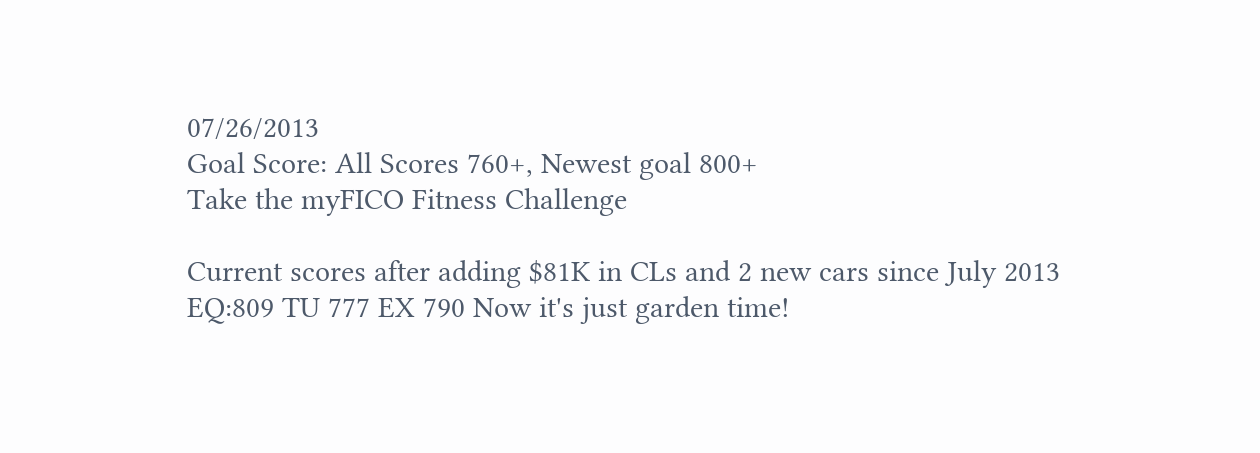07/26/2013
Goal Score: All Scores 760+, Newest goal 800+
Take the myFICO Fitness Challenge

Current scores after adding $81K in CLs and 2 new cars since July 2013
EQ:809 TU 777 EX 790 Now it's just garden time!